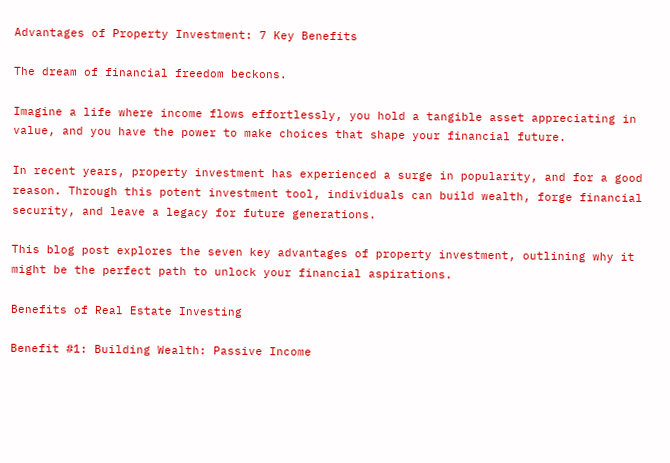Advantages of Property Investment: 7 Key Benefits

The dream of financial freedom beckons.

Imagine a life where income flows effortlessly, you hold a tangible asset appreciating in value, and you have the power to make choices that shape your financial future.

In recent years, property investment has experienced a surge in popularity, and for a good reason. Through this potent investment tool, individuals can build wealth, forge financial security, and leave a legacy for future generations.

This blog post explores the seven key advantages of property investment, outlining why it might be the perfect path to unlock your financial aspirations.

Benefits of Real Estate Investing

Benefit #1: Building Wealth: Passive Income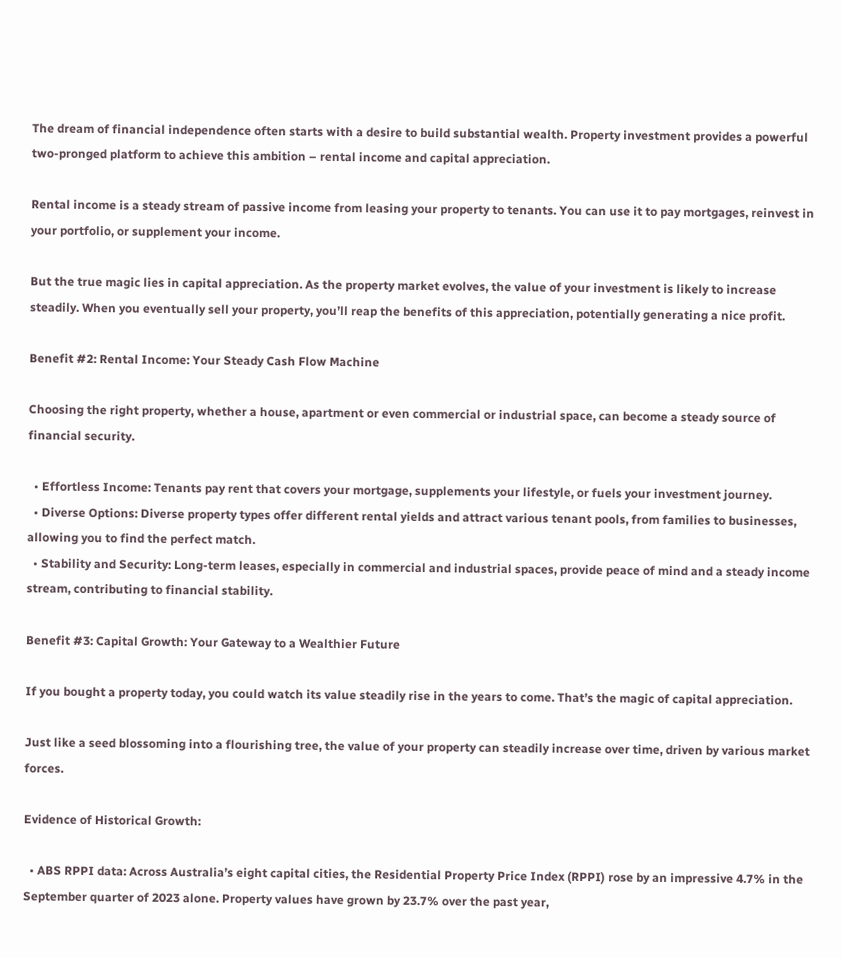The dream of financial independence often starts with a desire to build substantial wealth. Property investment provides a powerful two-pronged platform to achieve this ambition – rental income and capital appreciation.

Rental income is a steady stream of passive income from leasing your property to tenants. You can use it to pay mortgages, reinvest in your portfolio, or supplement your income.

But the true magic lies in capital appreciation. As the property market evolves, the value of your investment is likely to increase steadily. When you eventually sell your property, you’ll reap the benefits of this appreciation, potentially generating a nice profit.

Benefit #2: Rental Income: Your Steady Cash Flow Machine

Choosing the right property, whether a house, apartment or even commercial or industrial space, can become a steady source of financial security.

  • Effortless Income: Tenants pay rent that covers your mortgage, supplements your lifestyle, or fuels your investment journey.
  • Diverse Options: Diverse property types offer different rental yields and attract various tenant pools, from families to businesses, allowing you to find the perfect match.
  • Stability and Security: Long-term leases, especially in commercial and industrial spaces, provide peace of mind and a steady income stream, contributing to financial stability.

Benefit #3: Capital Growth: Your Gateway to a Wealthier Future

If you bought a property today, you could watch its value steadily rise in the years to come. That’s the magic of capital appreciation.

Just like a seed blossoming into a flourishing tree, the value of your property can steadily increase over time, driven by various market forces.

Evidence of Historical Growth:

  • ABS RPPI data: Across Australia’s eight capital cities, the Residential Property Price Index (RPPI) rose by an impressive 4.7% in the September quarter of 2023 alone. Property values have grown by 23.7% over the past year,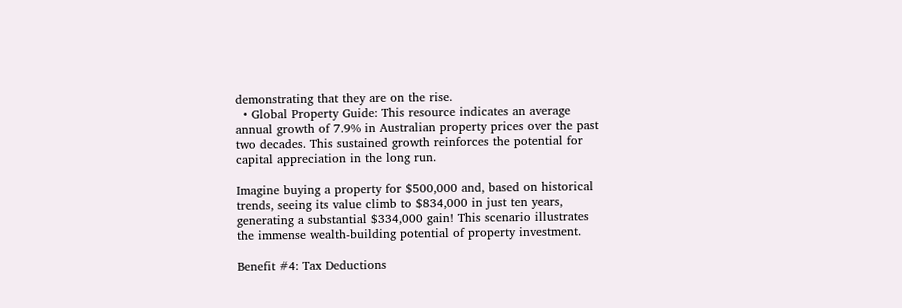demonstrating that they are on the rise.
  • Global Property Guide: This resource indicates an average annual growth of 7.9% in Australian property prices over the past two decades. This sustained growth reinforces the potential for capital appreciation in the long run.

Imagine buying a property for $500,000 and, based on historical trends, seeing its value climb to $834,000 in just ten years, generating a substantial $334,000 gain! This scenario illustrates the immense wealth-building potential of property investment.

Benefit #4: Tax Deductions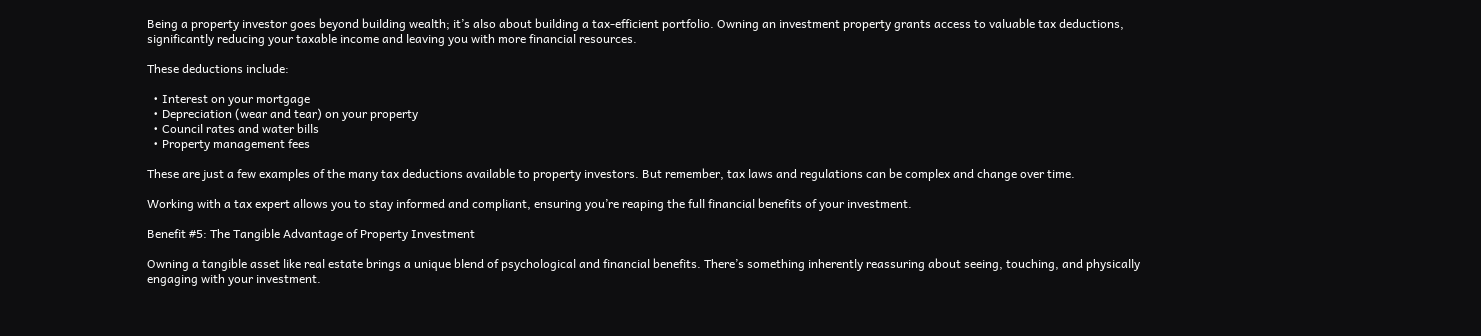Being a property investor goes beyond building wealth; it’s also about building a tax-efficient portfolio. Owning an investment property grants access to valuable tax deductions, significantly reducing your taxable income and leaving you with more financial resources.

These deductions include:

  • Interest on your mortgage
  • Depreciation (wear and tear) on your property
  • Council rates and water bills
  • Property management fees

These are just a few examples of the many tax deductions available to property investors. But remember, tax laws and regulations can be complex and change over time.

Working with a tax expert allows you to stay informed and compliant, ensuring you’re reaping the full financial benefits of your investment.

Benefit #5: The Tangible Advantage of Property Investment

Owning a tangible asset like real estate brings a unique blend of psychological and financial benefits. There’s something inherently reassuring about seeing, touching, and physically engaging with your investment.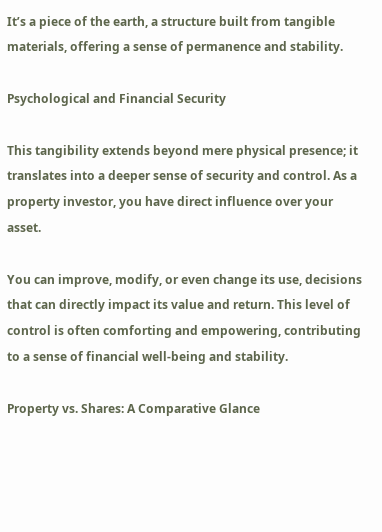It’s a piece of the earth, a structure built from tangible materials, offering a sense of permanence and stability.

Psychological and Financial Security

This tangibility extends beyond mere physical presence; it translates into a deeper sense of security and control. As a property investor, you have direct influence over your asset.

You can improve, modify, or even change its use, decisions that can directly impact its value and return. This level of control is often comforting and empowering, contributing to a sense of financial well-being and stability.

Property vs. Shares: A Comparative Glance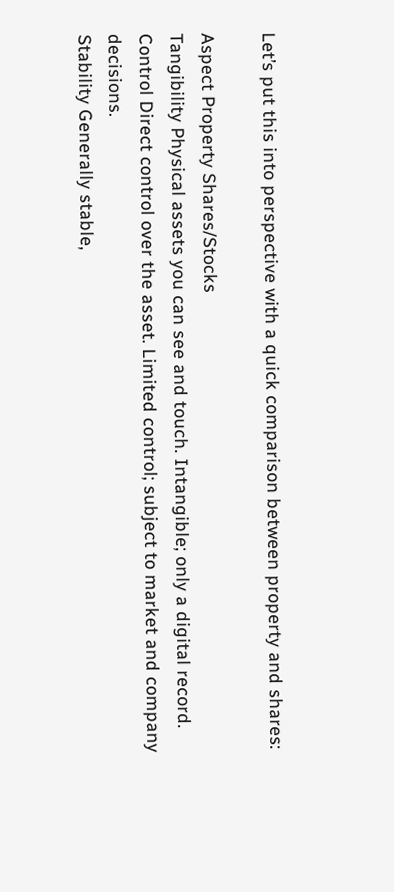Let’s put this into perspective with a quick comparison between property and shares:

Aspect Property Shares/Stocks
Tangibility Physical assets you can see and touch. Intangible; only a digital record.
Control Direct control over the asset. Limited control; subject to market and company decisions.
Stability Generally stable,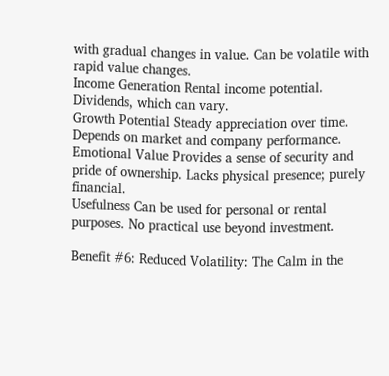with gradual changes in value. Can be volatile with rapid value changes.
Income Generation Rental income potential. Dividends, which can vary.
Growth Potential Steady appreciation over time. Depends on market and company performance.
Emotional Value Provides a sense of security and pride of ownership. Lacks physical presence; purely financial.
Usefulness Can be used for personal or rental purposes. No practical use beyond investment.

Benefit #6: Reduced Volatility: The Calm in the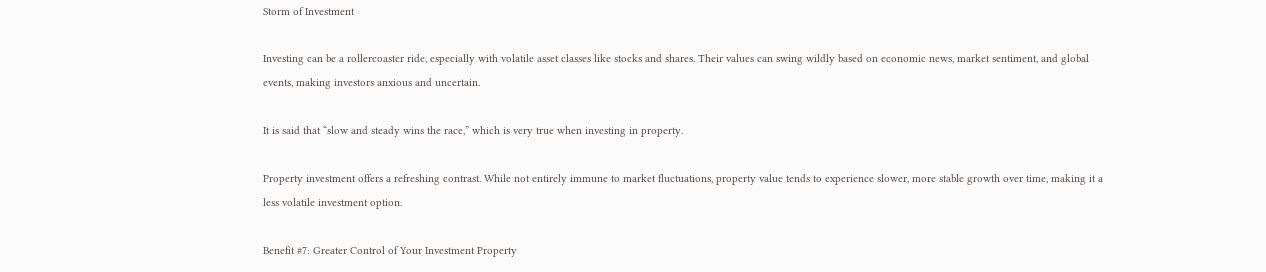Storm of Investment

Investing can be a rollercoaster ride, especially with volatile asset classes like stocks and shares. Their values can swing wildly based on economic news, market sentiment, and global events, making investors anxious and uncertain.

It is said that “slow and steady wins the race,” which is very true when investing in property.

Property investment offers a refreshing contrast. While not entirely immune to market fluctuations, property value tends to experience slower, more stable growth over time, making it a less volatile investment option.

Benefit #7: Greater Control of Your Investment Property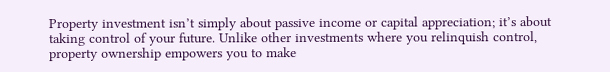Property investment isn’t simply about passive income or capital appreciation; it’s about taking control of your future. Unlike other investments where you relinquish control, property ownership empowers you to make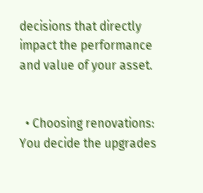decisions that directly impact the performance and value of your asset.


  • Choosing renovations: You decide the upgrades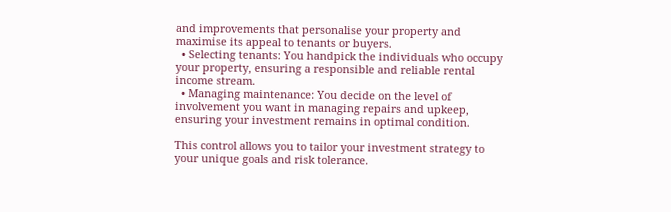and improvements that personalise your property and maximise its appeal to tenants or buyers.
  • Selecting tenants: You handpick the individuals who occupy your property, ensuring a responsible and reliable rental income stream.
  • Managing maintenance: You decide on the level of involvement you want in managing repairs and upkeep, ensuring your investment remains in optimal condition.

This control allows you to tailor your investment strategy to your unique goals and risk tolerance.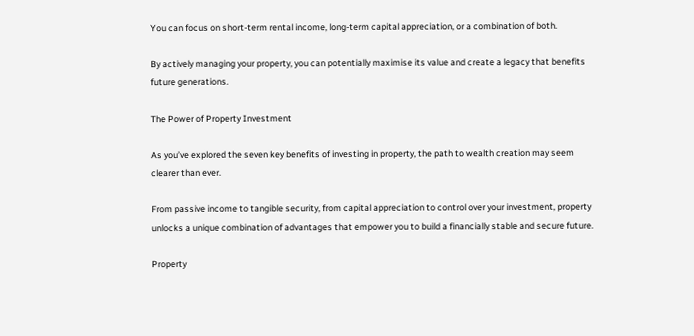You can focus on short-term rental income, long-term capital appreciation, or a combination of both.

By actively managing your property, you can potentially maximise its value and create a legacy that benefits future generations.

The Power of Property Investment

As you’ve explored the seven key benefits of investing in property, the path to wealth creation may seem clearer than ever.

From passive income to tangible security, from capital appreciation to control over your investment, property unlocks a unique combination of advantages that empower you to build a financially stable and secure future.

Property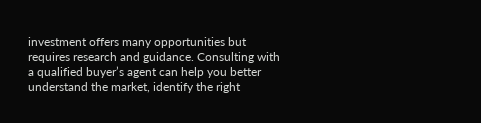investment offers many opportunities but requires research and guidance. Consulting with a qualified buyer’s agent can help you better understand the market, identify the right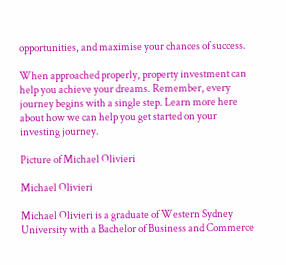opportunities, and maximise your chances of success.

When approached properly, property investment can help you achieve your dreams. Remember, every journey begins with a single step. Learn more here about how we can help you get started on your investing journey.

Picture of Michael Olivieri

Michael Olivieri

Michael Olivieri is a graduate of Western Sydney University with a Bachelor of Business and Commerce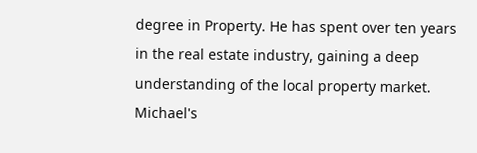degree in Property. He has spent over ten years in the real estate industry, gaining a deep understanding of the local property market. Michael's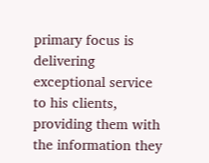primary focus is delivering exceptional service to his clients, providing them with the information they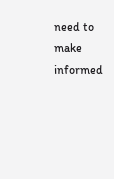need to make informed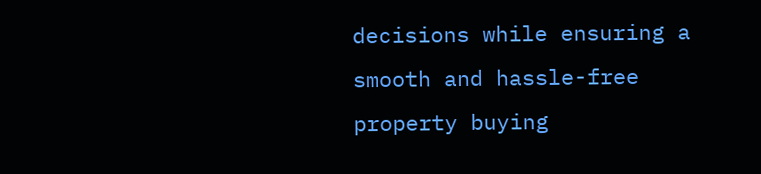decisions while ensuring a smooth and hassle-free property buying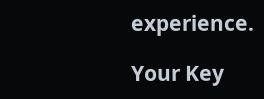experience.

Your Key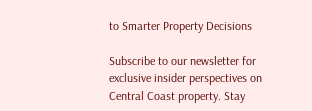to Smarter Property Decisions

Subscribe to our newsletter for exclusive insider perspectives on Central Coast property. Stay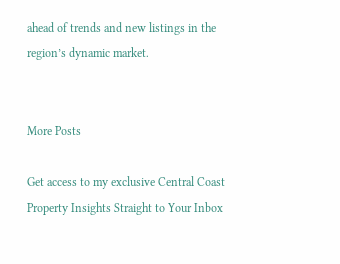ahead of trends and new listings in the region’s dynamic market.


More Posts

Get access to my exclusive Central Coast Property Insights Straight to Your Inbox